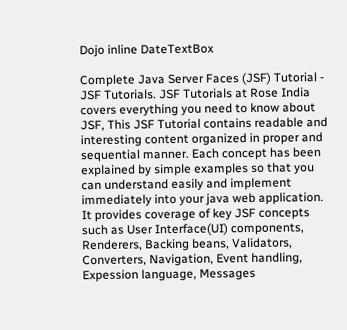Dojo inline DateTextBox

Complete Java Server Faces (JSF) Tutorial - JSF Tutorials. JSF Tutorials at Rose India covers everything you need to know about JSF, This JSF Tutorial contains readable and interesting content organized in proper and sequential manner. Each concept has been explained by simple examples so that you can understand easily and implement immediately into your java web application. It provides coverage of key JSF concepts such as User Interface(UI) components, Renderers, Backing beans, Validators, Converters, Navigation, Event handling, Expession language, Messages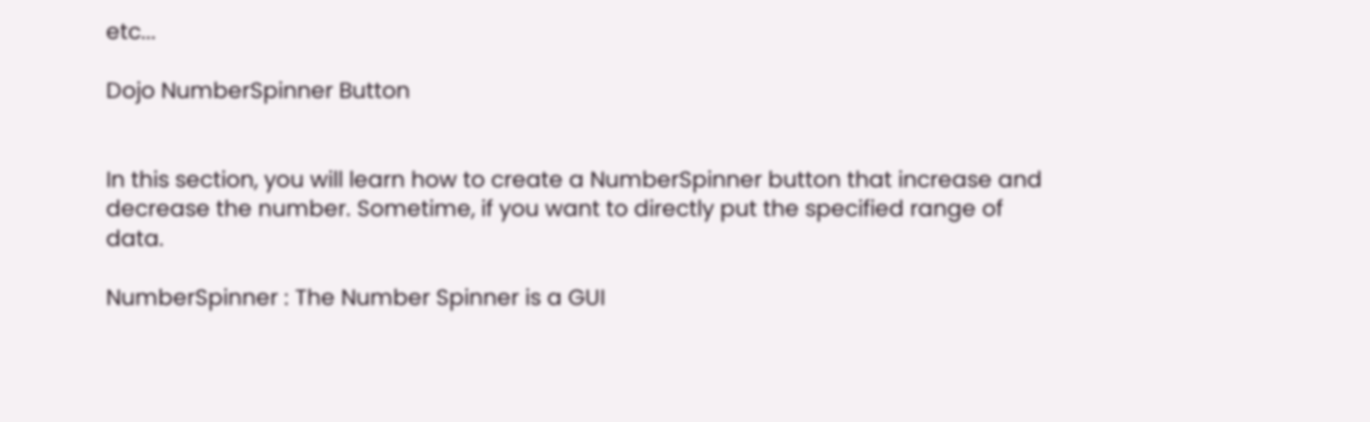etc...

Dojo NumberSpinner Button


In this section, you will learn how to create a NumberSpinner button that increase and decrease the number. Sometime, if you want to directly put the specified range of data.

NumberSpinner : The Number Spinner is a GUI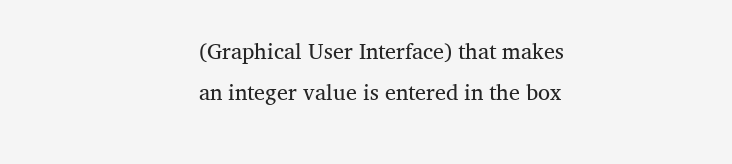(Graphical User Interface) that makes an integer value is entered in the box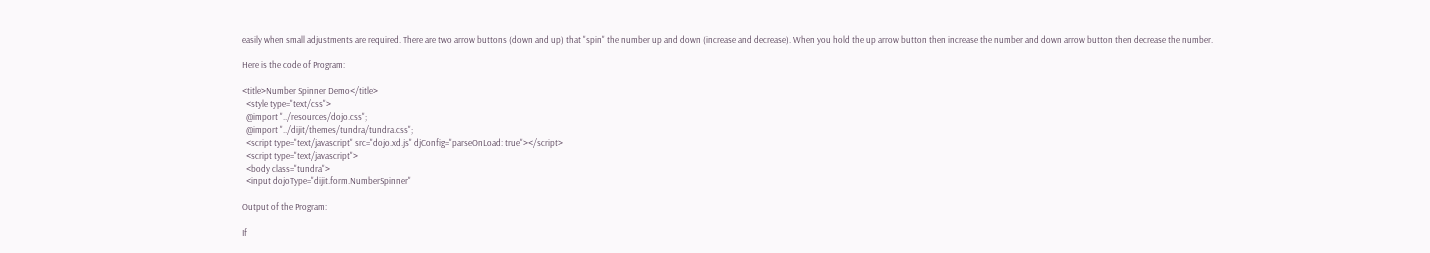easily when small adjustments are required. There are two arrow buttons (down and up) that "spin" the number up and down (increase and decrease). When you hold the up arrow button then increase the number and down arrow button then decrease the number.

Here is the code of Program:

<title>Number Spinner Demo</title>
  <style type="text/css">
  @import "../resources/dojo.css";
  @import "../dijit/themes/tundra/tundra.css";
  <script type="text/javascript" src="dojo.xd.js" djConfig="parseOnLoad: true"></script>
  <script type="text/javascript">
  <body class="tundra">
  <input dojoType="dijit.form.NumberSpinner"

Output of the Program:

If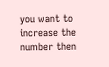you want to increase the number then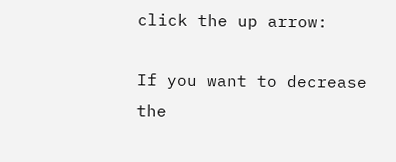click the up arrow:

If you want to decrease the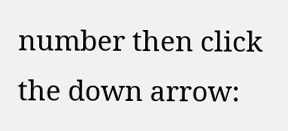number then click the down arrow: